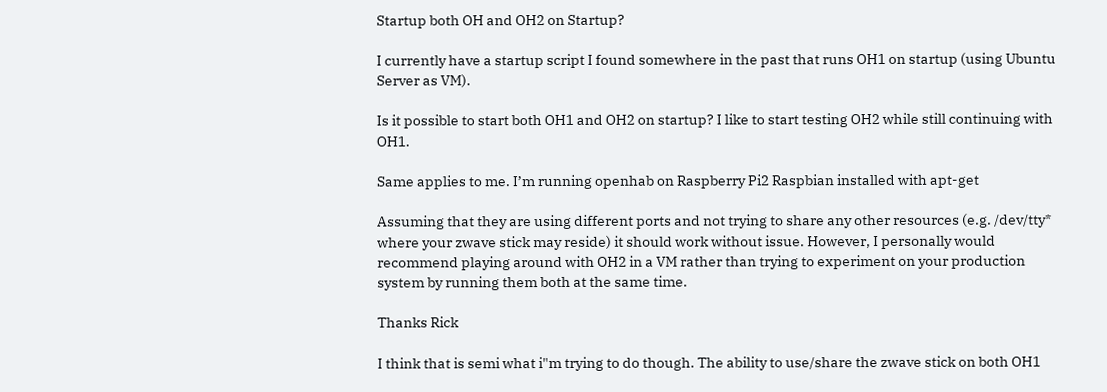Startup both OH and OH2 on Startup?

I currently have a startup script I found somewhere in the past that runs OH1 on startup (using Ubuntu Server as VM).

Is it possible to start both OH1 and OH2 on startup? I like to start testing OH2 while still continuing with OH1.

Same applies to me. I’m running openhab on Raspberry Pi2 Raspbian installed with apt-get

Assuming that they are using different ports and not trying to share any other resources (e.g. /dev/tty* where your zwave stick may reside) it should work without issue. However, I personally would recommend playing around with OH2 in a VM rather than trying to experiment on your production system by running them both at the same time.

Thanks Rick

I think that is semi what i"m trying to do though. The ability to use/share the zwave stick on both OH1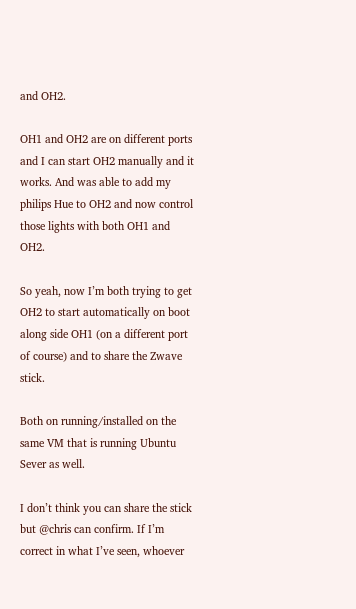and OH2.

OH1 and OH2 are on different ports and I can start OH2 manually and it works. And was able to add my philips Hue to OH2 and now control those lights with both OH1 and OH2.

So yeah, now I’m both trying to get OH2 to start automatically on boot along side OH1 (on a different port of course) and to share the Zwave stick.

Both on running/installed on the same VM that is running Ubuntu Sever as well.

I don’t think you can share the stick but @chris can confirm. If I’m correct in what I’ve seen, whoever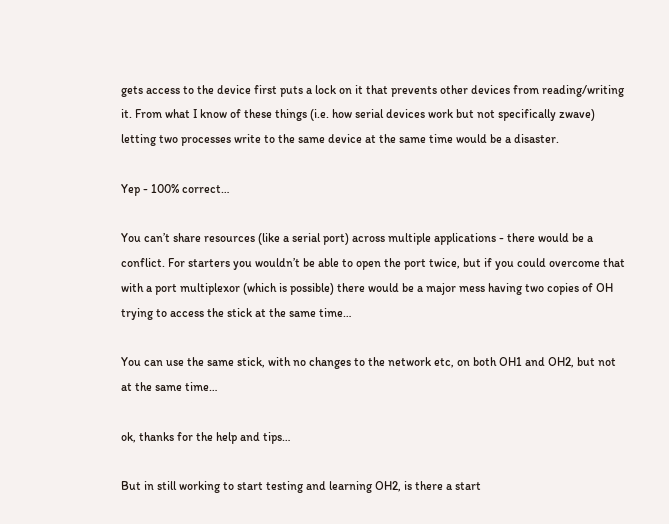gets access to the device first puts a lock on it that prevents other devices from reading/writing it. From what I know of these things (i.e. how serial devices work but not specifically zwave) letting two processes write to the same device at the same time would be a disaster.

Yep - 100% correct…

You can’t share resources (like a serial port) across multiple applications - there would be a conflict. For starters you wouldn’t be able to open the port twice, but if you could overcome that with a port multiplexor (which is possible) there would be a major mess having two copies of OH trying to access the stick at the same time…

You can use the same stick, with no changes to the network etc, on both OH1 and OH2, but not at the same time…

ok, thanks for the help and tips…

But in still working to start testing and learning OH2, is there a start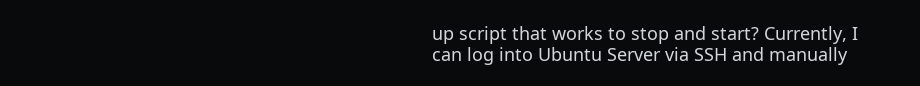up script that works to stop and start? Currently, I can log into Ubuntu Server via SSH and manually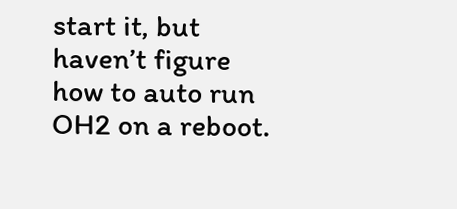start it, but haven’t figure how to auto run OH2 on a reboot.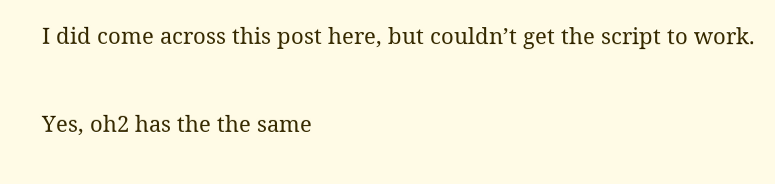I did come across this post here, but couldn’t get the script to work.

Yes, oh2 has the the same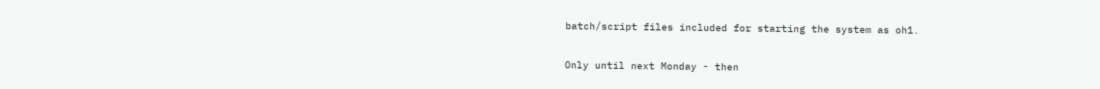batch/script files included for starting the system as oh1.

Only until next Monday - then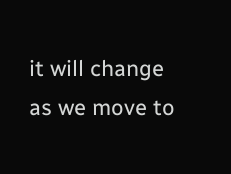it will change as we move to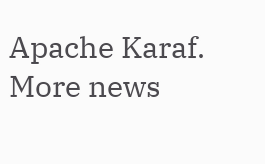Apache Karaf. More news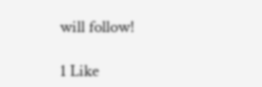will follow!

1 Like